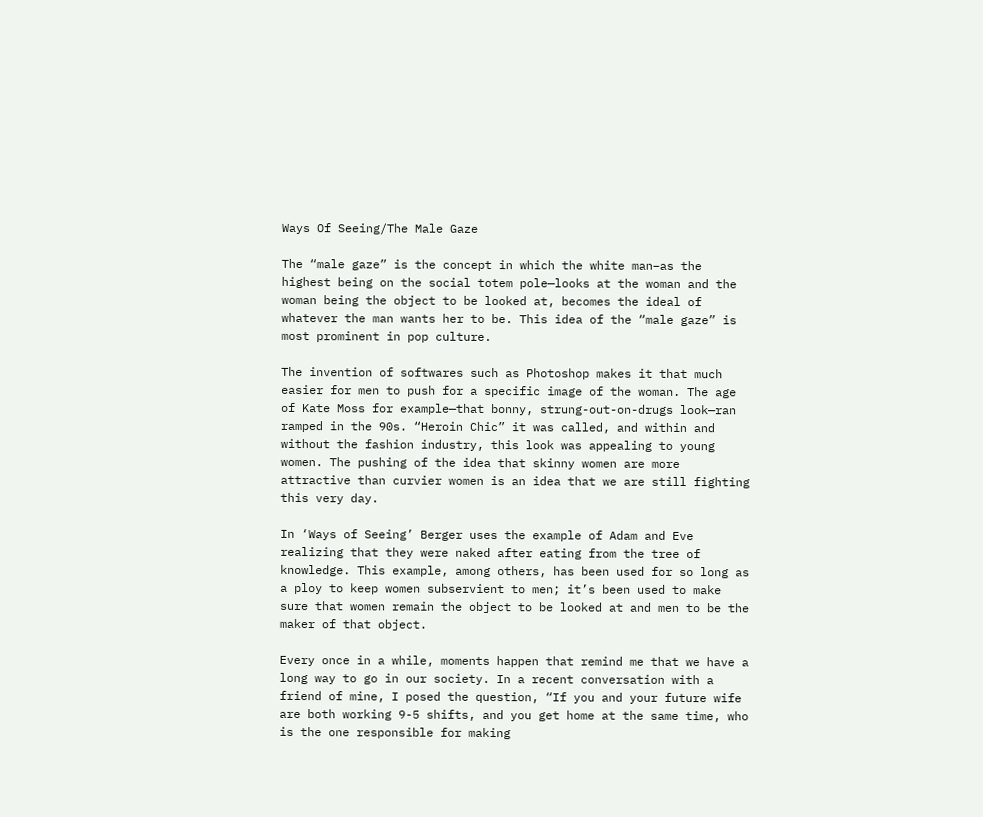Ways Of Seeing/The Male Gaze

The “male gaze” is the concept in which the white man–as the highest being on the social totem pole—looks at the woman and the woman being the object to be looked at, becomes the ideal of whatever the man wants her to be. This idea of the “male gaze” is most prominent in pop culture.

The invention of softwares such as Photoshop makes it that much easier for men to push for a specific image of the woman. The age of Kate Moss for example—that bonny, strung-out-on-drugs look—ran ramped in the 90s. “Heroin Chic” it was called, and within and without the fashion industry, this look was appealing to young women. The pushing of the idea that skinny women are more attractive than curvier women is an idea that we are still fighting this very day.

In ‘Ways of Seeing’ Berger uses the example of Adam and Eve realizing that they were naked after eating from the tree of knowledge. This example, among others, has been used for so long as a ploy to keep women subservient to men; it’s been used to make sure that women remain the object to be looked at and men to be the maker of that object.

Every once in a while, moments happen that remind me that we have a long way to go in our society. In a recent conversation with a friend of mine, I posed the question, “If you and your future wife are both working 9-5 shifts, and you get home at the same time, who is the one responsible for making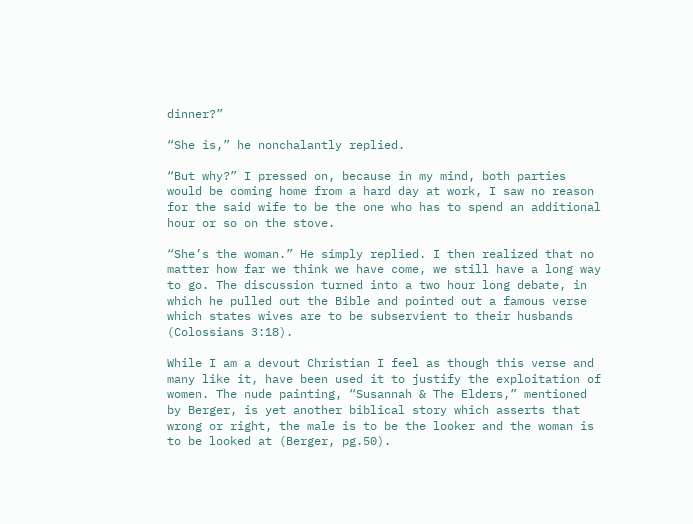dinner?”

“She is,” he nonchalantly replied.

“But why?” I pressed on, because in my mind, both parties would be coming home from a hard day at work, I saw no reason for the said wife to be the one who has to spend an additional hour or so on the stove.

“She’s the woman.” He simply replied. I then realized that no matter how far we think we have come, we still have a long way to go. The discussion turned into a two hour long debate, in which he pulled out the Bible and pointed out a famous verse which states wives are to be subservient to their husbands (Colossians 3:18).

While I am a devout Christian I feel as though this verse and many like it, have been used it to justify the exploitation of women. The nude painting, “Susannah & The Elders,” mentioned by Berger, is yet another biblical story which asserts that wrong or right, the male is to be the looker and the woman is to be looked at (Berger, pg.50).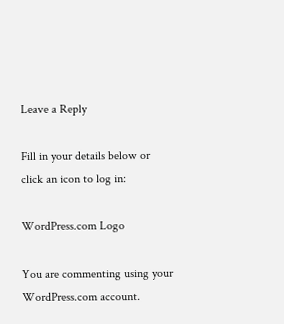Leave a Reply

Fill in your details below or click an icon to log in:

WordPress.com Logo

You are commenting using your WordPress.com account.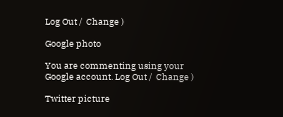Log Out /  Change )

Google photo

You are commenting using your Google account. Log Out /  Change )

Twitter picture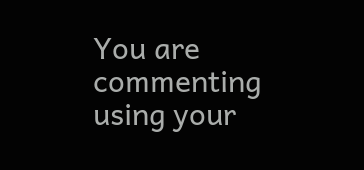You are commenting using your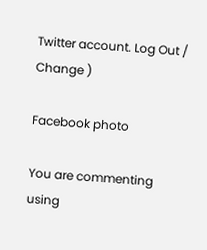Twitter account. Log Out /  Change )

Facebook photo

You are commenting using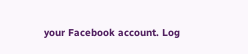your Facebook account. Log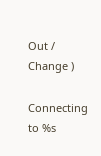Out /  Change )

Connecting to %s